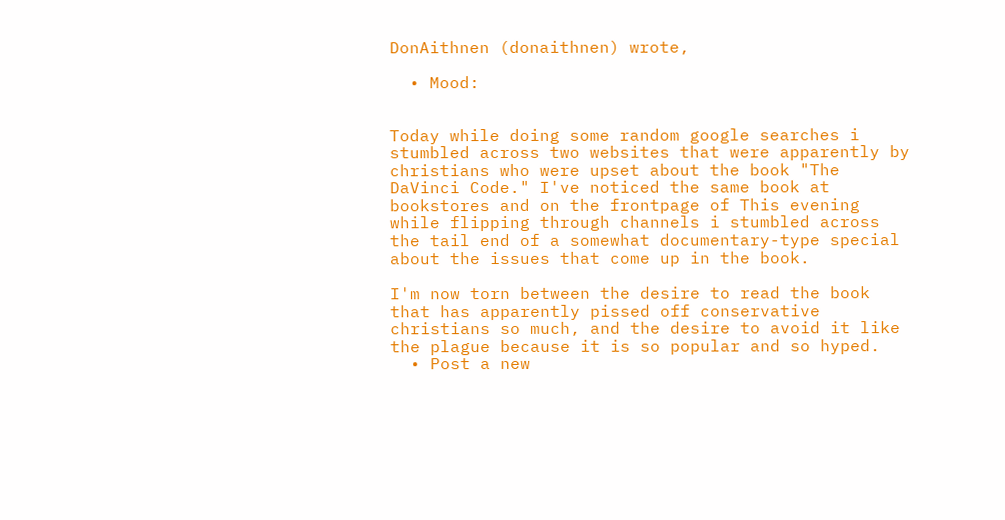DonAithnen (donaithnen) wrote,

  • Mood:


Today while doing some random google searches i stumbled across two websites that were apparently by christians who were upset about the book "The DaVinci Code." I've noticed the same book at bookstores and on the frontpage of This evening while flipping through channels i stumbled across the tail end of a somewhat documentary-type special about the issues that come up in the book.

I'm now torn between the desire to read the book that has apparently pissed off conservative christians so much, and the desire to avoid it like the plague because it is so popular and so hyped.
  • Post a new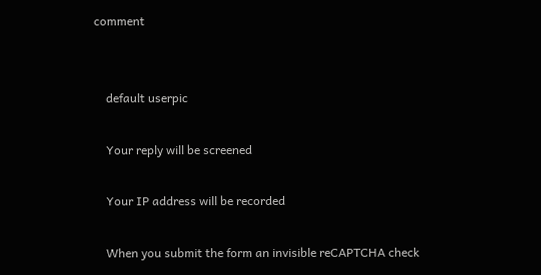comment


    default userpic

    Your reply will be screened

    Your IP address will be recorded

    When you submit the form an invisible reCAPTCHA check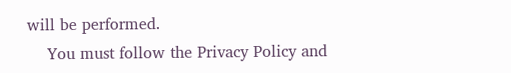will be performed.
    You must follow the Privacy Policy and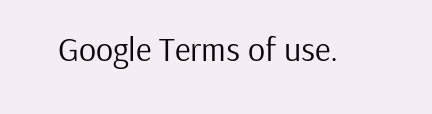Google Terms of use.